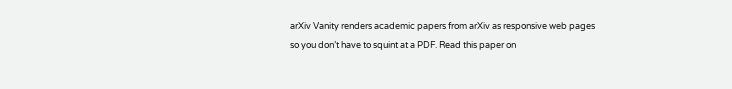arXiv Vanity renders academic papers from arXiv as responsive web pages so you don’t have to squint at a PDF. Read this paper on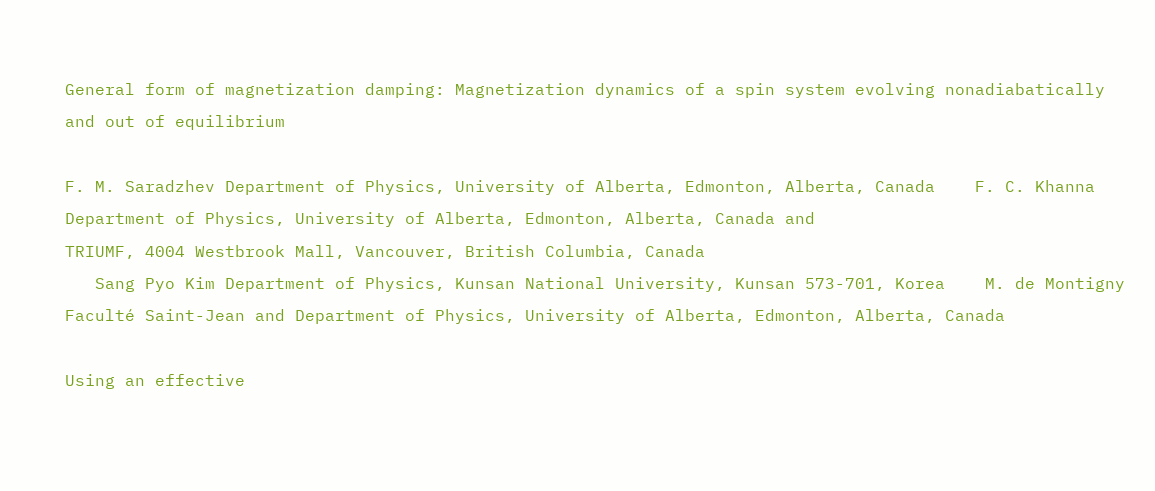General form of magnetization damping: Magnetization dynamics of a spin system evolving nonadiabatically and out of equilibrium

F. M. Saradzhev Department of Physics, University of Alberta, Edmonton, Alberta, Canada    F. C. Khanna Department of Physics, University of Alberta, Edmonton, Alberta, Canada and
TRIUMF, 4004 Westbrook Mall, Vancouver, British Columbia, Canada
   Sang Pyo Kim Department of Physics, Kunsan National University, Kunsan 573-701, Korea    M. de Montigny Faculté Saint-Jean and Department of Physics, University of Alberta, Edmonton, Alberta, Canada

Using an effective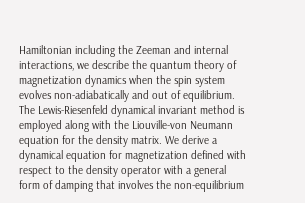Hamiltonian including the Zeeman and internal interactions, we describe the quantum theory of magnetization dynamics when the spin system evolves non-adiabatically and out of equilibrium. The Lewis-Riesenfeld dynamical invariant method is employed along with the Liouville-von Neumann equation for the density matrix. We derive a dynamical equation for magnetization defined with respect to the density operator with a general form of damping that involves the non-equilibrium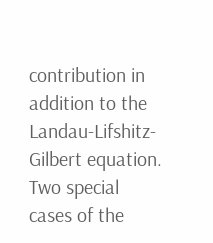contribution in addition to the Landau-Lifshitz-Gilbert equation. Two special cases of the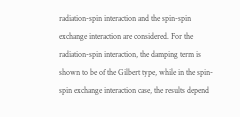radiation-spin interaction and the spin-spin exchange interaction are considered. For the radiation-spin interaction, the damping term is shown to be of the Gilbert type, while in the spin-spin exchange interaction case, the results depend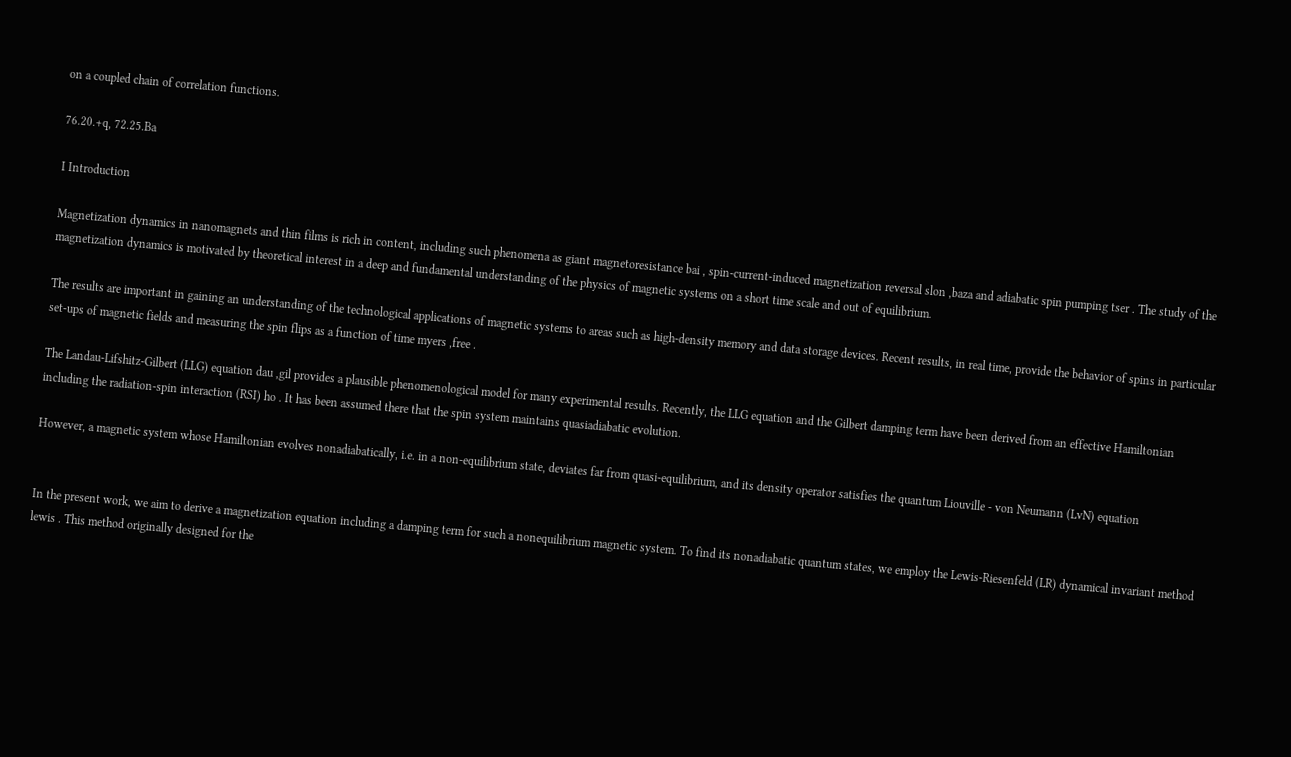on a coupled chain of correlation functions.

76.20.+q, 72.25.Ba

I Introduction

Magnetization dynamics in nanomagnets and thin films is rich in content, including such phenomena as giant magnetoresistance bai , spin-current-induced magnetization reversal slon ,baza and adiabatic spin pumping tser . The study of the magnetization dynamics is motivated by theoretical interest in a deep and fundamental understanding of the physics of magnetic systems on a short time scale and out of equilibrium.

The results are important in gaining an understanding of the technological applications of magnetic systems to areas such as high-density memory and data storage devices. Recent results, in real time, provide the behavior of spins in particular set-ups of magnetic fields and measuring the spin flips as a function of time myers ,free .

The Landau-Lifshitz-Gilbert (LLG) equation dau ,gil provides a plausible phenomenological model for many experimental results. Recently, the LLG equation and the Gilbert damping term have been derived from an effective Hamiltonian including the radiation-spin interaction (RSI) ho . It has been assumed there that the spin system maintains quasiadiabatic evolution.

However, a magnetic system whose Hamiltonian evolves nonadiabatically, i.e. in a non-equilibrium state, deviates far from quasi-equilibrium, and its density operator satisfies the quantum Liouville - von Neumann (LvN) equation


In the present work, we aim to derive a magnetization equation including a damping term for such a nonequilibrium magnetic system. To find its nonadiabatic quantum states, we employ the Lewis-Riesenfeld (LR) dynamical invariant method lewis . This method originally designed for the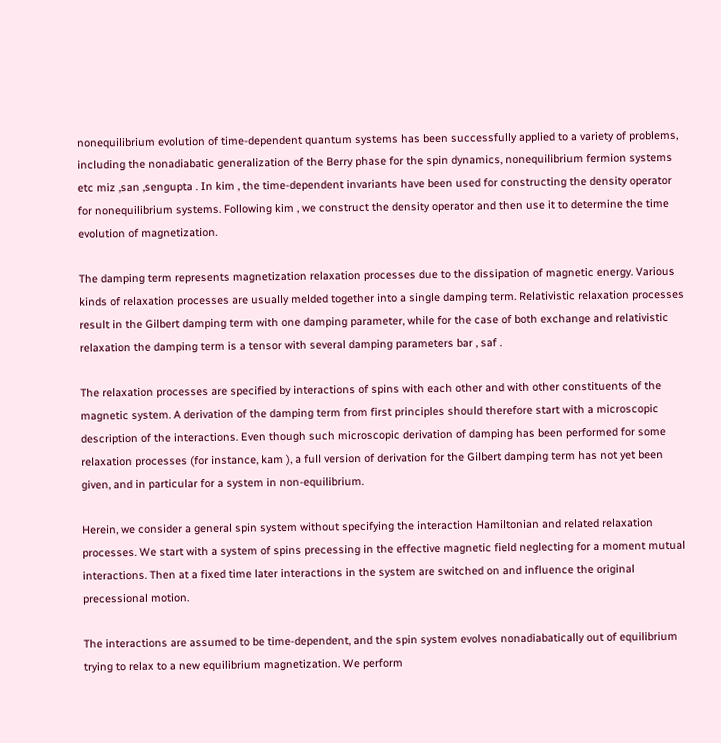nonequilibrium evolution of time-dependent quantum systems has been successfully applied to a variety of problems, including the nonadiabatic generalization of the Berry phase for the spin dynamics, nonequilibrium fermion systems etc miz ,san ,sengupta . In kim , the time-dependent invariants have been used for constructing the density operator for nonequilibrium systems. Following kim , we construct the density operator and then use it to determine the time evolution of magnetization.

The damping term represents magnetization relaxation processes due to the dissipation of magnetic energy. Various kinds of relaxation processes are usually melded together into a single damping term. Relativistic relaxation processes result in the Gilbert damping term with one damping parameter, while for the case of both exchange and relativistic relaxation the damping term is a tensor with several damping parameters bar , saf .

The relaxation processes are specified by interactions of spins with each other and with other constituents of the magnetic system. A derivation of the damping term from first principles should therefore start with a microscopic description of the interactions. Even though such microscopic derivation of damping has been performed for some relaxation processes (for instance, kam ), a full version of derivation for the Gilbert damping term has not yet been given, and in particular for a system in non-equilibrium.

Herein, we consider a general spin system without specifying the interaction Hamiltonian and related relaxation processes. We start with a system of spins precessing in the effective magnetic field neglecting for a moment mutual interactions. Then at a fixed time later interactions in the system are switched on and influence the original precessional motion.

The interactions are assumed to be time-dependent, and the spin system evolves nonadiabatically out of equilibrium trying to relax to a new equilibrium magnetization. We perform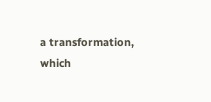a transformation, which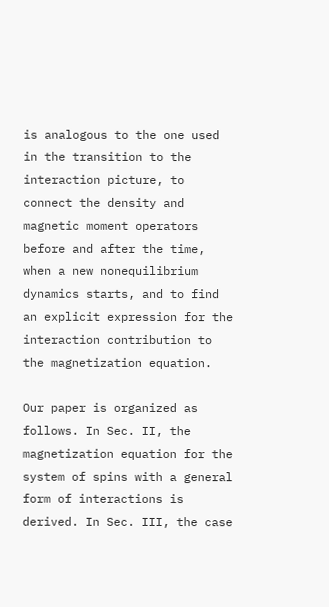is analogous to the one used in the transition to the interaction picture, to connect the density and magnetic moment operators before and after the time, when a new nonequilibrium dynamics starts, and to find an explicit expression for the interaction contribution to the magnetization equation.

Our paper is organized as follows. In Sec. II, the magnetization equation for the system of spins with a general form of interactions is derived. In Sec. III, the case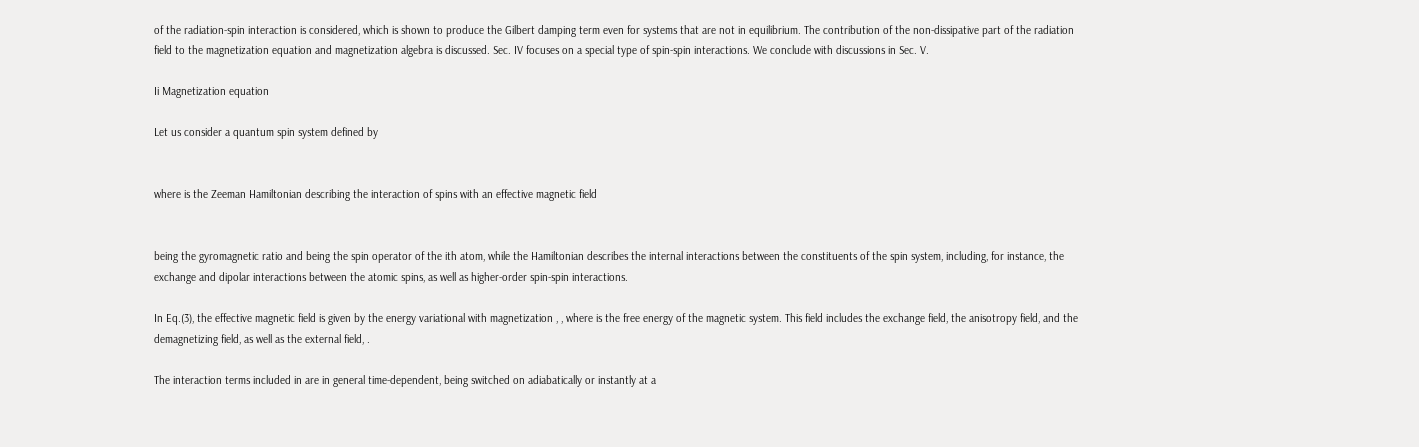of the radiation-spin interaction is considered, which is shown to produce the Gilbert damping term even for systems that are not in equilibrium. The contribution of the non-dissipative part of the radiation field to the magnetization equation and magnetization algebra is discussed. Sec. IV focuses on a special type of spin-spin interactions. We conclude with discussions in Sec. V.

Ii Magnetization equation

Let us consider a quantum spin system defined by


where is the Zeeman Hamiltonian describing the interaction of spins with an effective magnetic field


being the gyromagnetic ratio and being the spin operator of the ith atom, while the Hamiltonian describes the internal interactions between the constituents of the spin system, including, for instance, the exchange and dipolar interactions between the atomic spins, as well as higher-order spin-spin interactions.

In Eq.(3), the effective magnetic field is given by the energy variational with magnetization , , where is the free energy of the magnetic system. This field includes the exchange field, the anisotropy field, and the demagnetizing field, as well as the external field, .

The interaction terms included in are in general time-dependent, being switched on adiabatically or instantly at a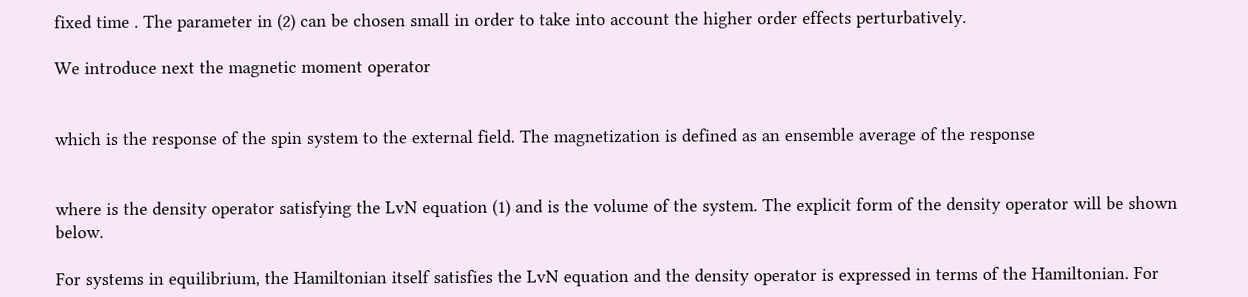fixed time . The parameter in (2) can be chosen small in order to take into account the higher order effects perturbatively.

We introduce next the magnetic moment operator


which is the response of the spin system to the external field. The magnetization is defined as an ensemble average of the response


where is the density operator satisfying the LvN equation (1) and is the volume of the system. The explicit form of the density operator will be shown below.

For systems in equilibrium, the Hamiltonian itself satisfies the LvN equation and the density operator is expressed in terms of the Hamiltonian. For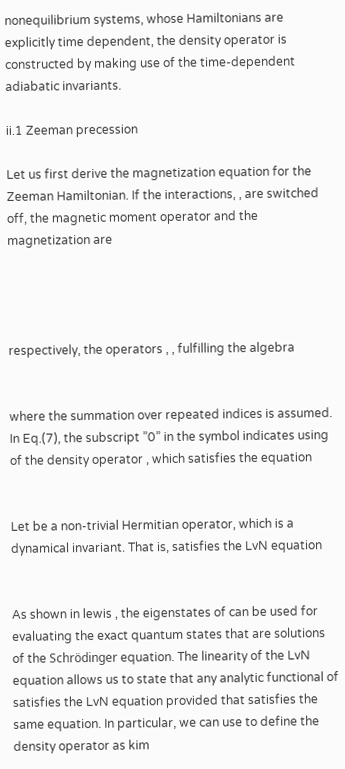nonequilibrium systems, whose Hamiltonians are explicitly time dependent, the density operator is constructed by making use of the time-dependent adiabatic invariants.

ii.1 Zeeman precession

Let us first derive the magnetization equation for the Zeeman Hamiltonian. If the interactions, , are switched off, the magnetic moment operator and the magnetization are




respectively, the operators , , fulfilling the algebra


where the summation over repeated indices is assumed. In Eq.(7), the subscript ”0” in the symbol indicates using of the density operator , which satisfies the equation


Let be a non-trivial Hermitian operator, which is a dynamical invariant. That is, satisfies the LvN equation


As shown in lewis , the eigenstates of can be used for evaluating the exact quantum states that are solutions of the Schrödinger equation. The linearity of the LvN equation allows us to state that any analytic functional of satisfies the LvN equation provided that satisfies the same equation. In particular, we can use to define the density operator as kim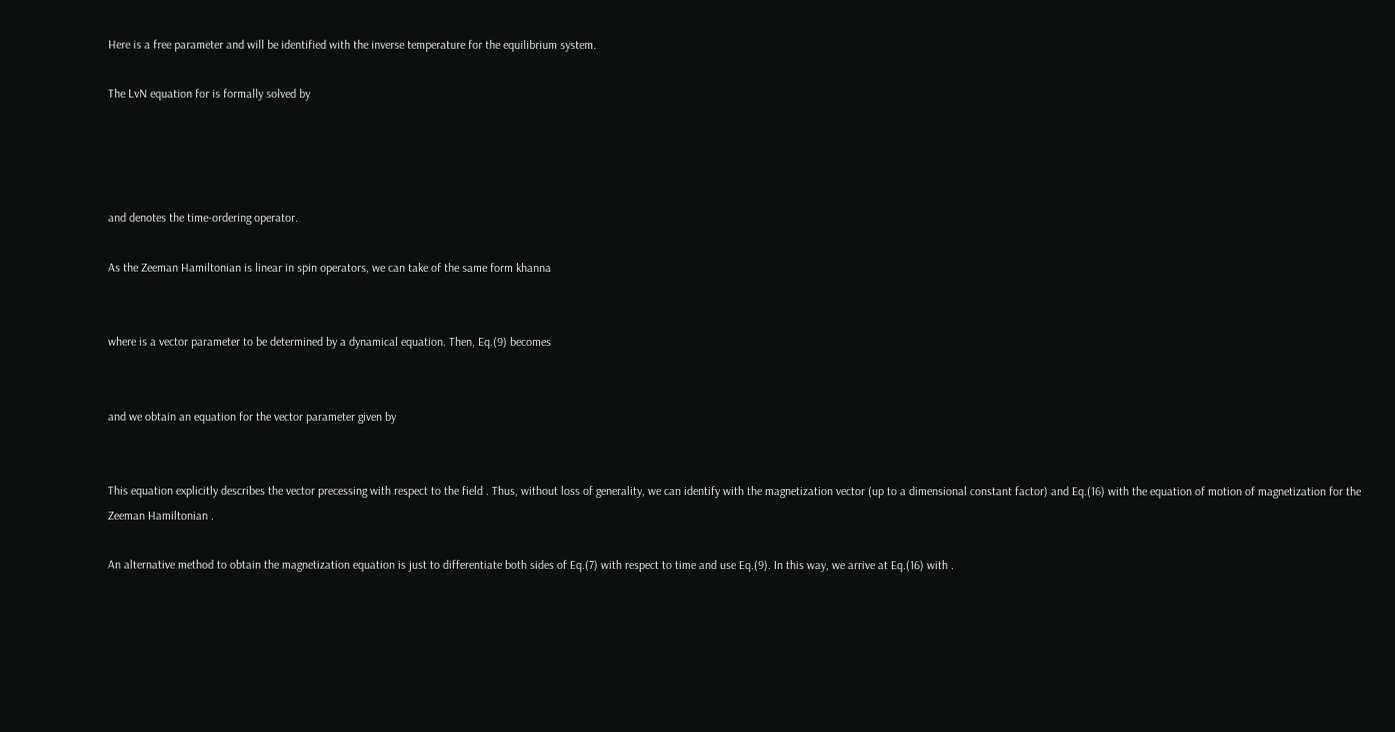Here is a free parameter and will be identified with the inverse temperature for the equilibrium system.

The LvN equation for is formally solved by




and denotes the time-ordering operator.

As the Zeeman Hamiltonian is linear in spin operators, we can take of the same form khanna


where is a vector parameter to be determined by a dynamical equation. Then, Eq.(9) becomes


and we obtain an equation for the vector parameter given by


This equation explicitly describes the vector precessing with respect to the field . Thus, without loss of generality, we can identify with the magnetization vector (up to a dimensional constant factor) and Eq.(16) with the equation of motion of magnetization for the Zeeman Hamiltonian .

An alternative method to obtain the magnetization equation is just to differentiate both sides of Eq.(7) with respect to time and use Eq.(9). In this way, we arrive at Eq.(16) with .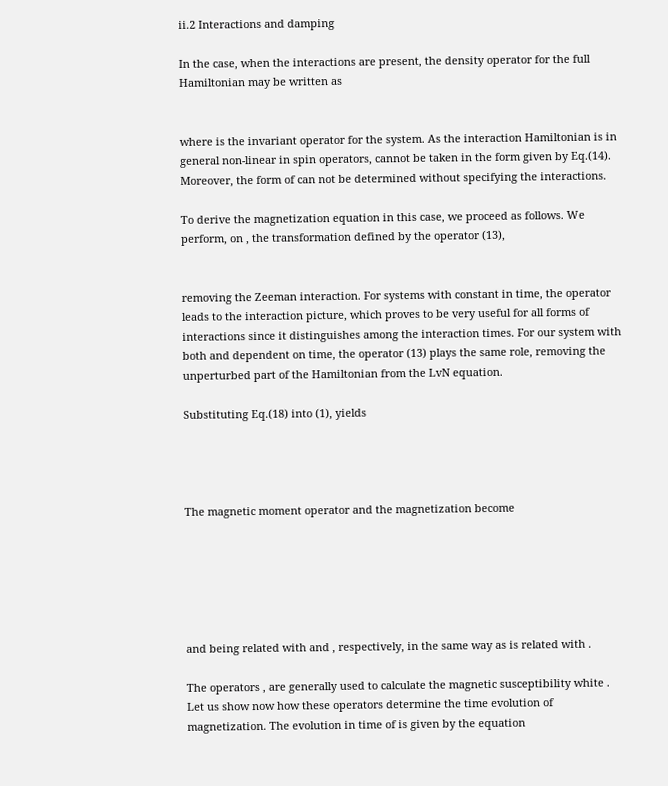ii.2 Interactions and damping

In the case, when the interactions are present, the density operator for the full Hamiltonian may be written as


where is the invariant operator for the system. As the interaction Hamiltonian is in general non-linear in spin operators, cannot be taken in the form given by Eq.(14). Moreover, the form of can not be determined without specifying the interactions.

To derive the magnetization equation in this case, we proceed as follows. We perform, on , the transformation defined by the operator (13),


removing the Zeeman interaction. For systems with constant in time, the operator leads to the interaction picture, which proves to be very useful for all forms of interactions since it distinguishes among the interaction times. For our system with both and dependent on time, the operator (13) plays the same role, removing the unperturbed part of the Hamiltonian from the LvN equation.

Substituting Eq.(18) into (1), yields




The magnetic moment operator and the magnetization become






and being related with and , respectively, in the same way as is related with .

The operators , are generally used to calculate the magnetic susceptibility white . Let us show now how these operators determine the time evolution of magnetization. The evolution in time of is given by the equation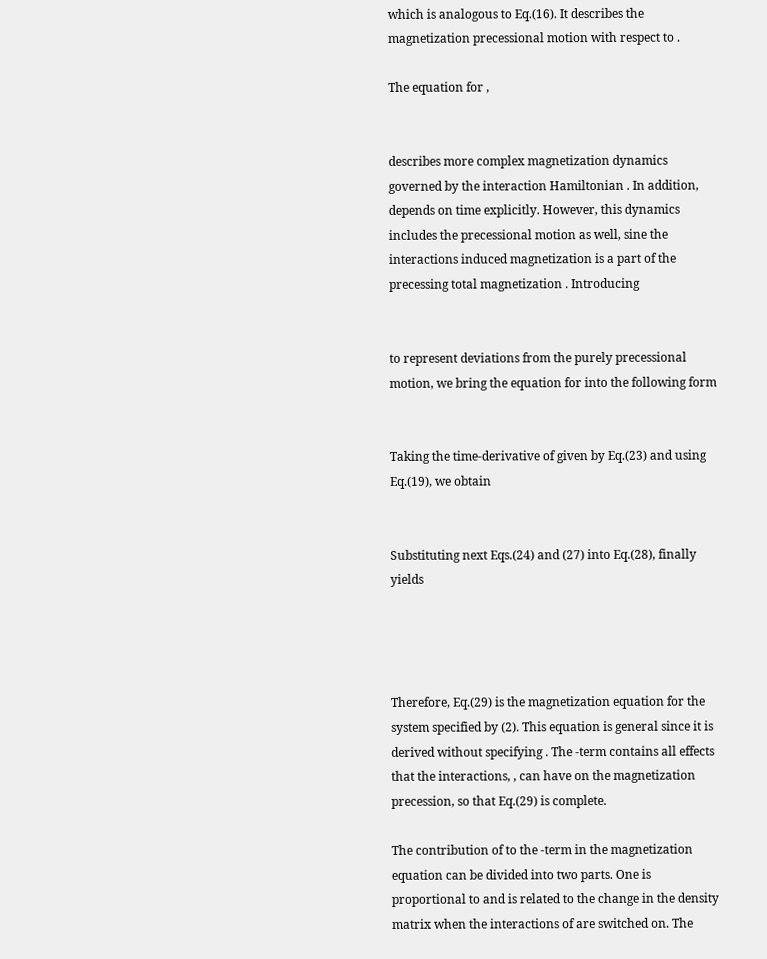which is analogous to Eq.(16). It describes the magnetization precessional motion with respect to .

The equation for ,


describes more complex magnetization dynamics governed by the interaction Hamiltonian . In addition, depends on time explicitly. However, this dynamics includes the precessional motion as well, sine the interactions induced magnetization is a part of the precessing total magnetization . Introducing


to represent deviations from the purely precessional motion, we bring the equation for into the following form


Taking the time-derivative of given by Eq.(23) and using Eq.(19), we obtain


Substituting next Eqs.(24) and (27) into Eq.(28), finally yields




Therefore, Eq.(29) is the magnetization equation for the system specified by (2). This equation is general since it is derived without specifying . The -term contains all effects that the interactions, , can have on the magnetization precession, so that Eq.(29) is complete.

The contribution of to the -term in the magnetization equation can be divided into two parts. One is proportional to and is related to the change in the density matrix when the interactions of are switched on. The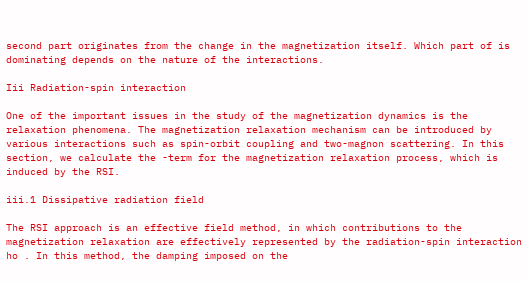second part originates from the change in the magnetization itself. Which part of is dominating depends on the nature of the interactions.

Iii Radiation-spin interaction

One of the important issues in the study of the magnetization dynamics is the relaxation phenomena. The magnetization relaxation mechanism can be introduced by various interactions such as spin-orbit coupling and two-magnon scattering. In this section, we calculate the -term for the magnetization relaxation process, which is induced by the RSI.

iii.1 Dissipative radiation field

The RSI approach is an effective field method, in which contributions to the magnetization relaxation are effectively represented by the radiation-spin interaction ho . In this method, the damping imposed on the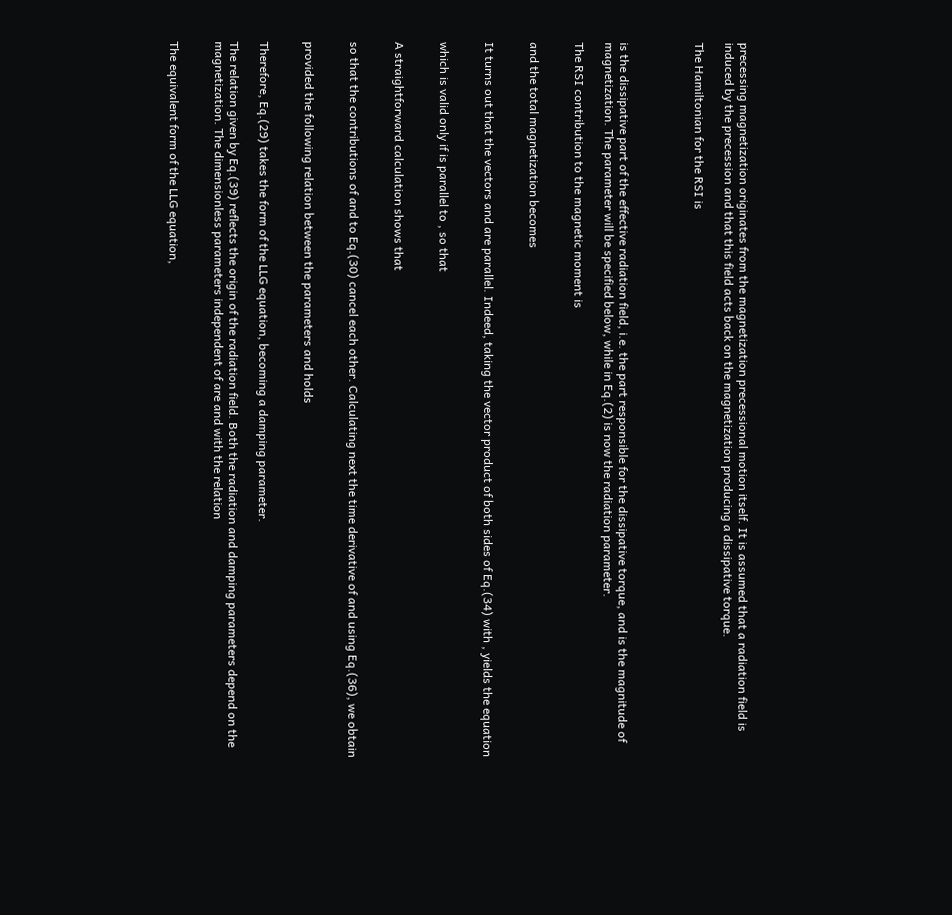precessing magnetization originates from the magnetization precessional motion itself. It is assumed that a radiation field is induced by the precession and that this field acts back on the magnetization producing a dissipative torque.

The Hamiltonian for the RSI is




is the dissipative part of the effective radiation field, i.e. the part responsible for the dissipative torque, and is the magnitude of magnetization. The parameter will be specified below, while in Eq.(2) is now the radiation parameter.

The RSI contribution to the magnetic moment is


and the total magnetization becomes


It turns out that the vectors and are parallel. Indeed, taking the vector product of both sides of Eq.(34) with , yields the equation


which is valid only if is parallel to , so that


A straightforward calculation shows that


so that the contributions of and to Eq.(30) cancel each other. Calculating next the time derivative of and using Eq.(36), we obtain


provided the following relation between the parameters and holds


Therefore, Eq.(29) takes the form of the LLG equation, becoming a damping parameter.

The relation given by Eq.(39) reflects the origin of the radiation field. Both the radiation and damping parameters depend on the magnetization. The dimensionless parameters independent of are and with the relation


The equivalent form of the LLG equation,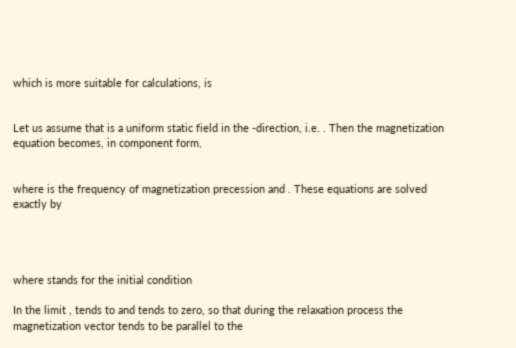which is more suitable for calculations, is


Let us assume that is a uniform static field in the -direction, i.e. . Then the magnetization equation becomes, in component form,


where is the frequency of magnetization precession and . These equations are solved exactly by




where stands for the initial condition

In the limit , tends to and tends to zero, so that during the relaxation process the magnetization vector tends to be parallel to the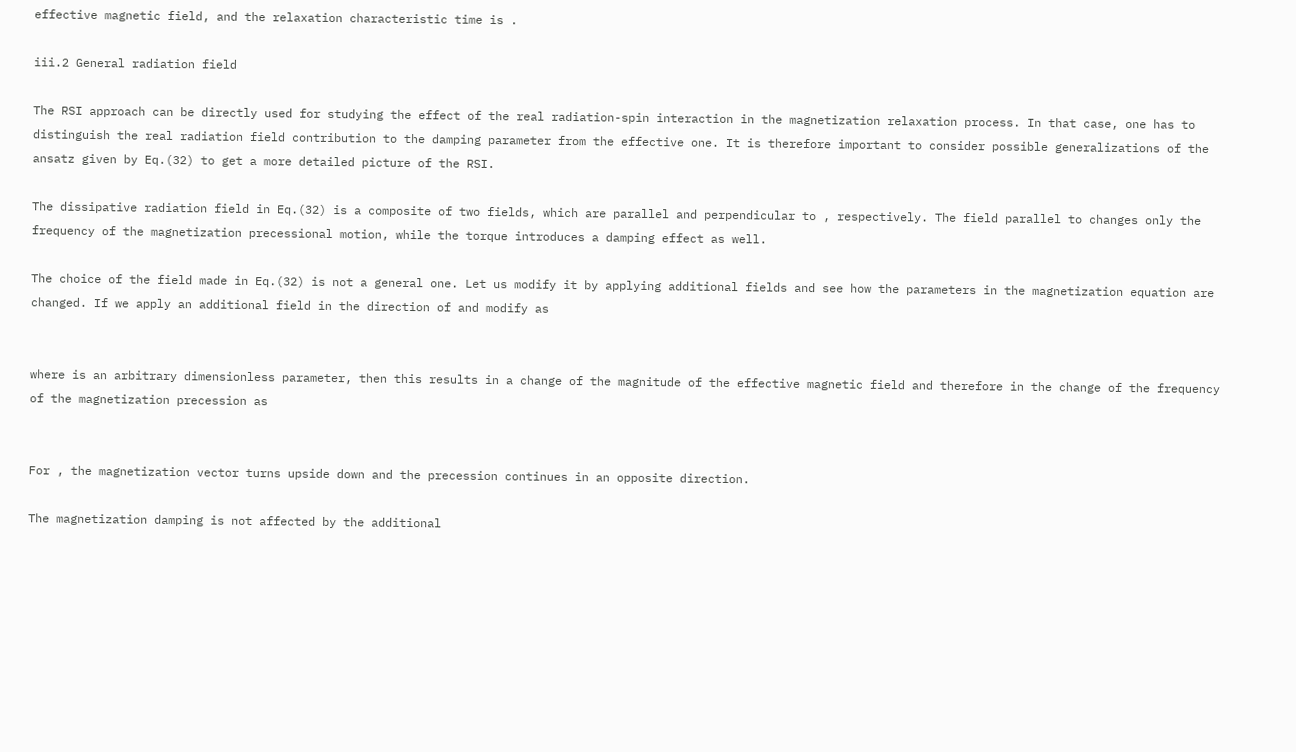effective magnetic field, and the relaxation characteristic time is .

iii.2 General radiation field

The RSI approach can be directly used for studying the effect of the real radiation-spin interaction in the magnetization relaxation process. In that case, one has to distinguish the real radiation field contribution to the damping parameter from the effective one. It is therefore important to consider possible generalizations of the ansatz given by Eq.(32) to get a more detailed picture of the RSI.

The dissipative radiation field in Eq.(32) is a composite of two fields, which are parallel and perpendicular to , respectively. The field parallel to changes only the frequency of the magnetization precessional motion, while the torque introduces a damping effect as well.

The choice of the field made in Eq.(32) is not a general one. Let us modify it by applying additional fields and see how the parameters in the magnetization equation are changed. If we apply an additional field in the direction of and modify as


where is an arbitrary dimensionless parameter, then this results in a change of the magnitude of the effective magnetic field and therefore in the change of the frequency of the magnetization precession as


For , the magnetization vector turns upside down and the precession continues in an opposite direction.

The magnetization damping is not affected by the additional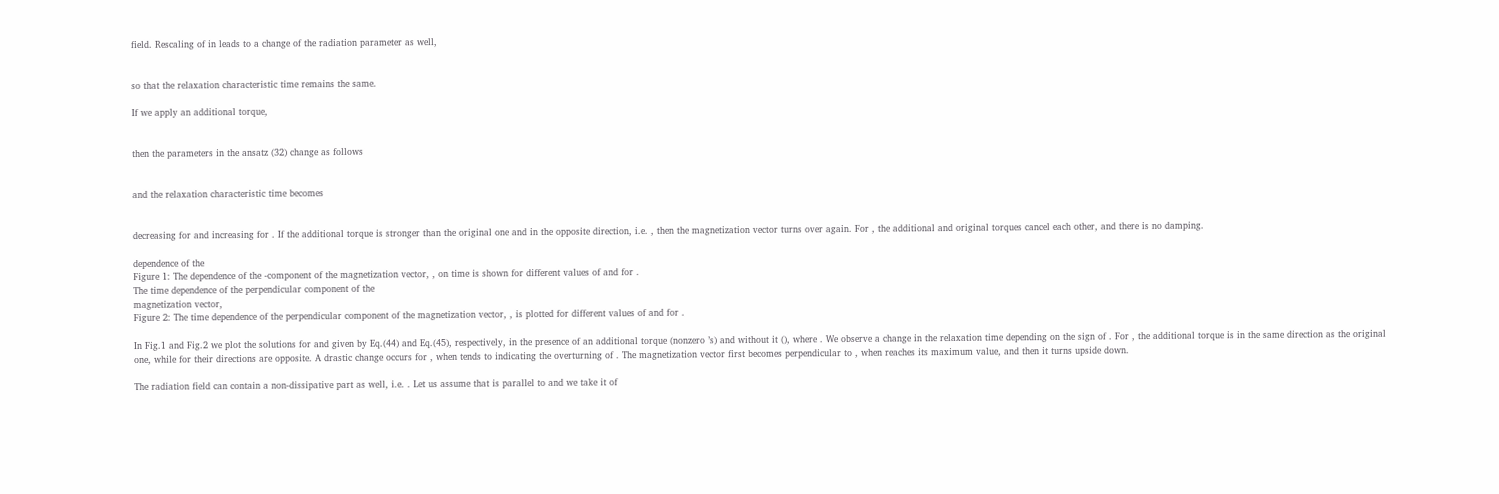field. Rescaling of in leads to a change of the radiation parameter as well,


so that the relaxation characteristic time remains the same.

If we apply an additional torque,


then the parameters in the ansatz (32) change as follows


and the relaxation characteristic time becomes


decreasing for and increasing for . If the additional torque is stronger than the original one and in the opposite direction, i.e. , then the magnetization vector turns over again. For , the additional and original torques cancel each other, and there is no damping.

dependence of the
Figure 1: The dependence of the -component of the magnetization vector, , on time is shown for different values of and for .
The time dependence of the perpendicular component of the
magnetization vector,
Figure 2: The time dependence of the perpendicular component of the magnetization vector, , is plotted for different values of and for .

In Fig.1 and Fig.2 we plot the solutions for and given by Eq.(44) and Eq.(45), respectively, in the presence of an additional torque (nonzero ’s) and without it (), where . We observe a change in the relaxation time depending on the sign of . For , the additional torque is in the same direction as the original one, while for their directions are opposite. A drastic change occurs for , when tends to indicating the overturning of . The magnetization vector first becomes perpendicular to , when reaches its maximum value, and then it turns upside down.

The radiation field can contain a non-dissipative part as well, i.e. . Let us assume that is parallel to and we take it of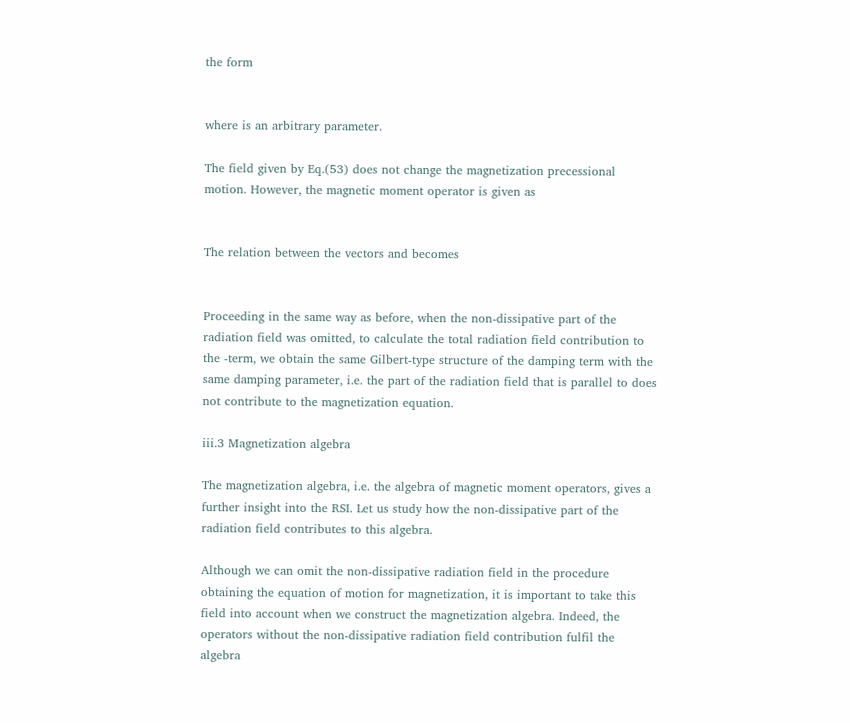the form


where is an arbitrary parameter.

The field given by Eq.(53) does not change the magnetization precessional motion. However, the magnetic moment operator is given as


The relation between the vectors and becomes


Proceeding in the same way as before, when the non-dissipative part of the radiation field was omitted, to calculate the total radiation field contribution to the -term, we obtain the same Gilbert-type structure of the damping term with the same damping parameter, i.e. the part of the radiation field that is parallel to does not contribute to the magnetization equation.

iii.3 Magnetization algebra

The magnetization algebra, i.e. the algebra of magnetic moment operators, gives a further insight into the RSI. Let us study how the non-dissipative part of the radiation field contributes to this algebra.

Although we can omit the non-dissipative radiation field in the procedure obtaining the equation of motion for magnetization, it is important to take this field into account when we construct the magnetization algebra. Indeed, the operators without the non-dissipative radiation field contribution fulfil the algebra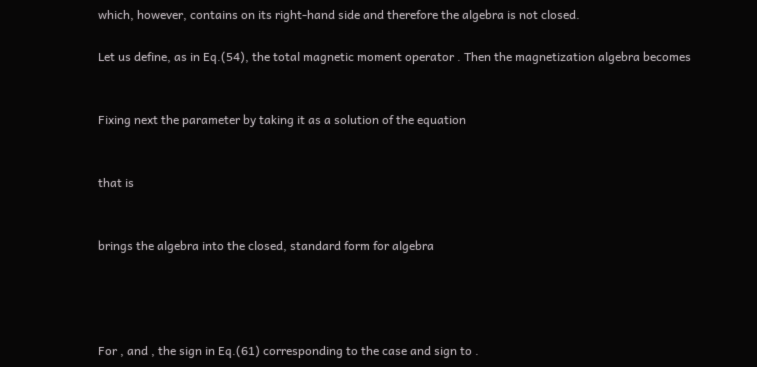which, however, contains on its right-hand side and therefore the algebra is not closed.

Let us define, as in Eq.(54), the total magnetic moment operator . Then the magnetization algebra becomes


Fixing next the parameter by taking it as a solution of the equation


that is


brings the algebra into the closed, standard form for algebra




For , and , the sign in Eq.(61) corresponding to the case and sign to .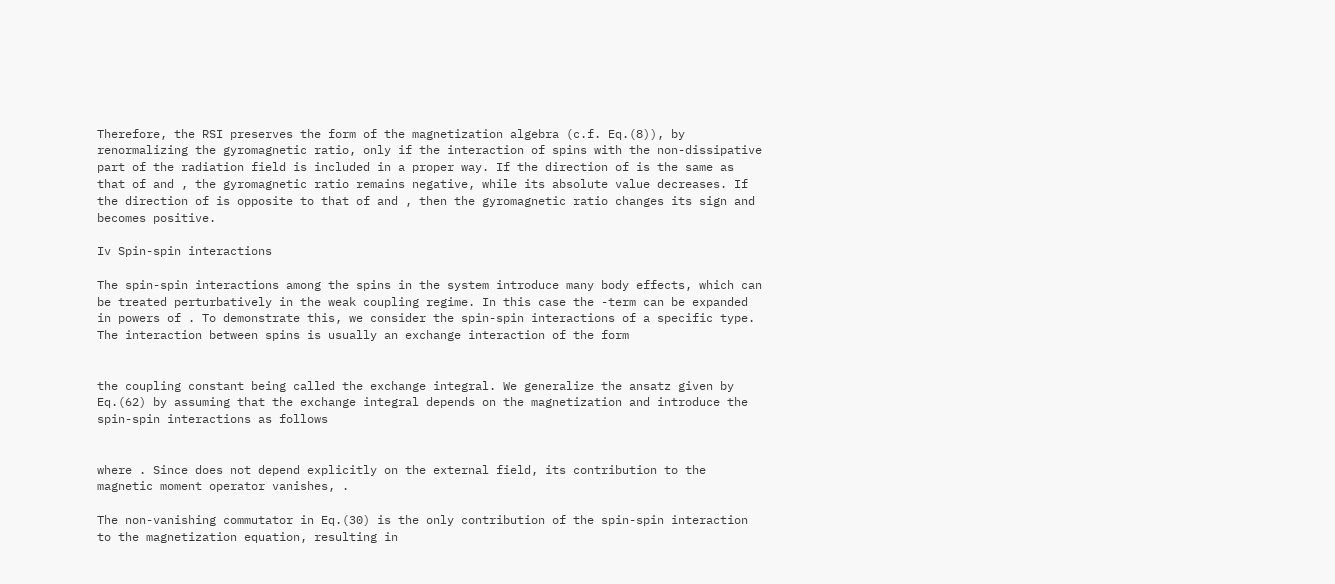Therefore, the RSI preserves the form of the magnetization algebra (c.f. Eq.(8)), by renormalizing the gyromagnetic ratio, only if the interaction of spins with the non-dissipative part of the radiation field is included in a proper way. If the direction of is the same as that of and , the gyromagnetic ratio remains negative, while its absolute value decreases. If the direction of is opposite to that of and , then the gyromagnetic ratio changes its sign and becomes positive.

Iv Spin-spin interactions

The spin-spin interactions among the spins in the system introduce many body effects, which can be treated perturbatively in the weak coupling regime. In this case the -term can be expanded in powers of . To demonstrate this, we consider the spin-spin interactions of a specific type. The interaction between spins is usually an exchange interaction of the form


the coupling constant being called the exchange integral. We generalize the ansatz given by Eq.(62) by assuming that the exchange integral depends on the magnetization and introduce the spin-spin interactions as follows


where . Since does not depend explicitly on the external field, its contribution to the magnetic moment operator vanishes, .

The non-vanishing commutator in Eq.(30) is the only contribution of the spin-spin interaction to the magnetization equation, resulting in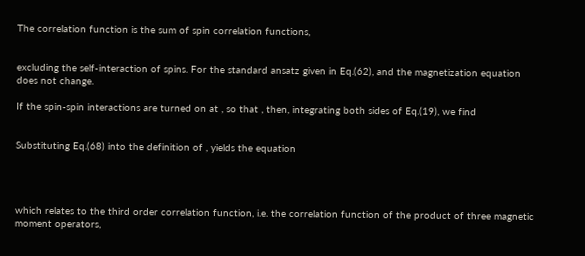The correlation function is the sum of spin correlation functions,


excluding the self-interaction of spins. For the standard ansatz given in Eq.(62), and the magnetization equation does not change.

If the spin-spin interactions are turned on at , so that , then, integrating both sides of Eq.(19), we find


Substituting Eq.(68) into the definition of , yields the equation




which relates to the third order correlation function, i.e. the correlation function of the product of three magnetic moment operators,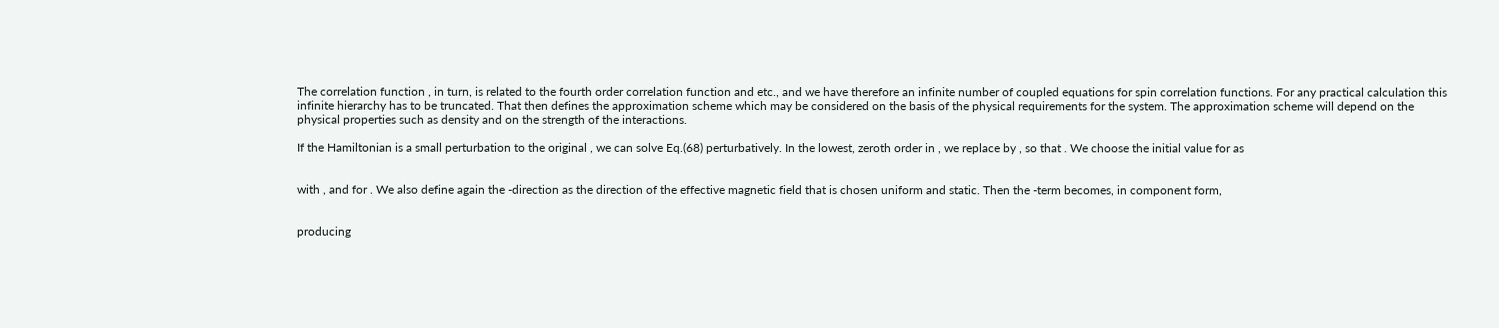The correlation function , in turn, is related to the fourth order correlation function and etc., and we have therefore an infinite number of coupled equations for spin correlation functions. For any practical calculation this infinite hierarchy has to be truncated. That then defines the approximation scheme which may be considered on the basis of the physical requirements for the system. The approximation scheme will depend on the physical properties such as density and on the strength of the interactions.

If the Hamiltonian is a small perturbation to the original , we can solve Eq.(68) perturbatively. In the lowest, zeroth order in , we replace by , so that . We choose the initial value for as


with , and for . We also define again the -direction as the direction of the effective magnetic field that is chosen uniform and static. Then the -term becomes, in component form,


producing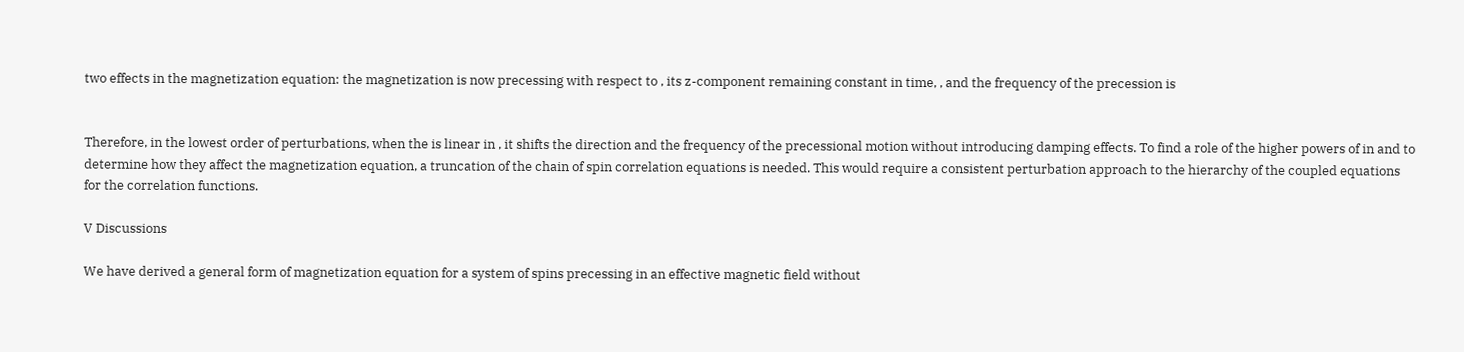two effects in the magnetization equation: the magnetization is now precessing with respect to , its z-component remaining constant in time, , and the frequency of the precession is


Therefore, in the lowest order of perturbations, when the is linear in , it shifts the direction and the frequency of the precessional motion without introducing damping effects. To find a role of the higher powers of in and to determine how they affect the magnetization equation, a truncation of the chain of spin correlation equations is needed. This would require a consistent perturbation approach to the hierarchy of the coupled equations for the correlation functions.

V Discussions

We have derived a general form of magnetization equation for a system of spins precessing in an effective magnetic field without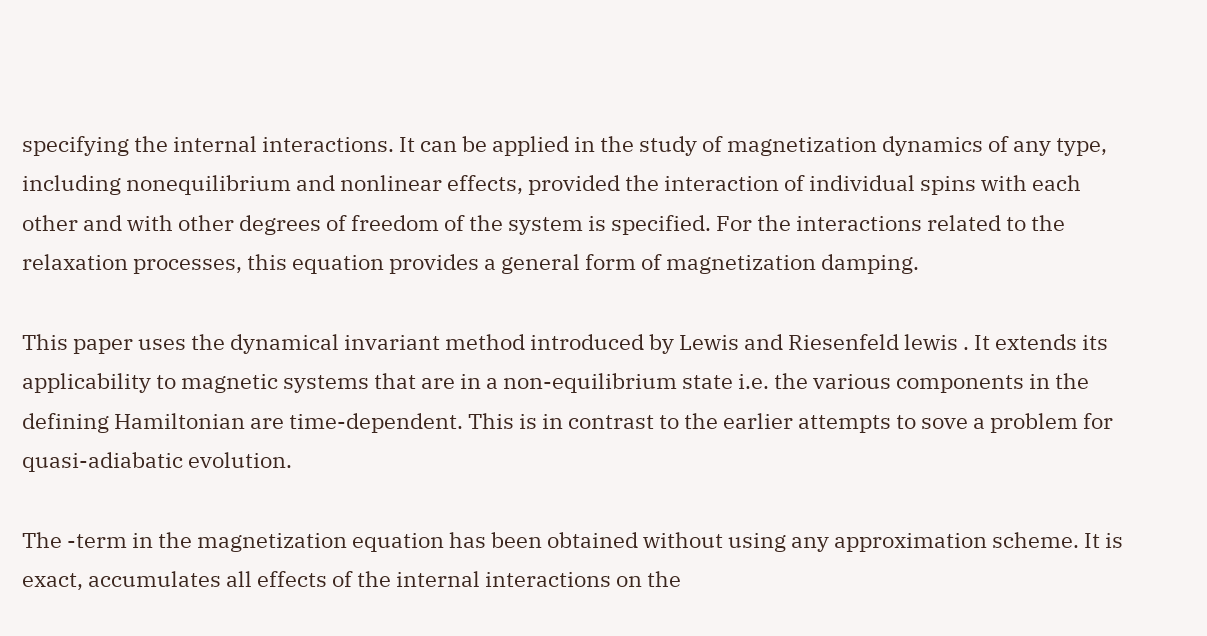specifying the internal interactions. It can be applied in the study of magnetization dynamics of any type, including nonequilibrium and nonlinear effects, provided the interaction of individual spins with each other and with other degrees of freedom of the system is specified. For the interactions related to the relaxation processes, this equation provides a general form of magnetization damping.

This paper uses the dynamical invariant method introduced by Lewis and Riesenfeld lewis . It extends its applicability to magnetic systems that are in a non-equilibrium state i.e. the various components in the defining Hamiltonian are time-dependent. This is in contrast to the earlier attempts to sove a problem for quasi-adiabatic evolution.

The -term in the magnetization equation has been obtained without using any approximation scheme. It is exact, accumulates all effects of the internal interactions on the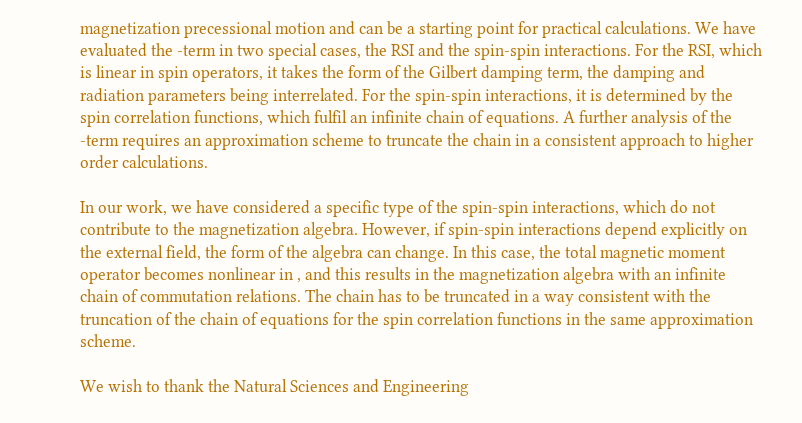magnetization precessional motion and can be a starting point for practical calculations. We have evaluated the -term in two special cases, the RSI and the spin-spin interactions. For the RSI, which is linear in spin operators, it takes the form of the Gilbert damping term, the damping and radiation parameters being interrelated. For the spin-spin interactions, it is determined by the spin correlation functions, which fulfil an infinite chain of equations. A further analysis of the -term requires an approximation scheme to truncate the chain in a consistent approach to higher order calculations.

In our work, we have considered a specific type of the spin-spin interactions, which do not contribute to the magnetization algebra. However, if spin-spin interactions depend explicitly on the external field, the form of the algebra can change. In this case, the total magnetic moment operator becomes nonlinear in , and this results in the magnetization algebra with an infinite chain of commutation relations. The chain has to be truncated in a way consistent with the truncation of the chain of equations for the spin correlation functions in the same approximation scheme.

We wish to thank the Natural Sciences and Engineering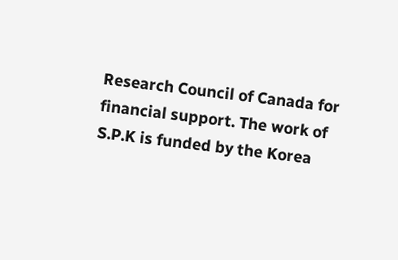Research Council of Canada for financial support. The work of S.P.K is funded by the Korea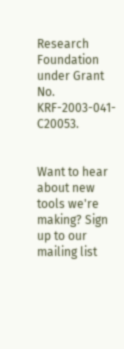Research Foundation under Grant No. KRF-2003-041-C20053.


Want to hear about new tools we're making? Sign up to our mailing list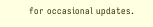for occasional updates.